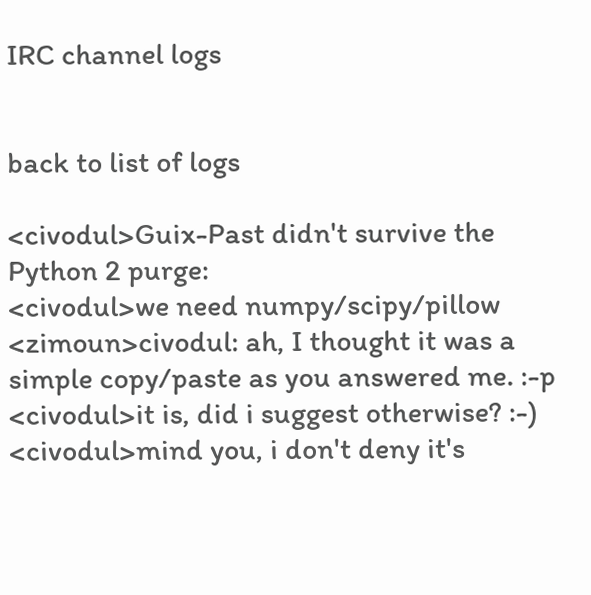IRC channel logs


back to list of logs

<civodul>Guix-Past didn't survive the Python 2 purge:
<civodul>we need numpy/scipy/pillow
<zimoun>civodul: ah, I thought it was a simple copy/paste as you answered me. :-p
<civodul>it is, did i suggest otherwise? :-)
<civodul>mind you, i don't deny it's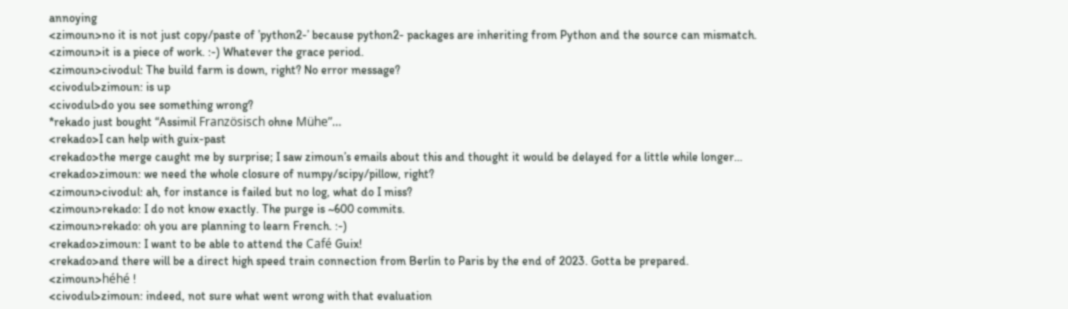annoying
<zimoun>no it is not just copy/paste of ’python2-’ because python2- packages are inheriting from Python and the source can mismatch.
<zimoun>it is a piece of work. :-) Whatever the grace period.
<zimoun>civodul: The build farm is down, right? No error message?
<civodul>zimoun: is up
<civodul>do you see something wrong?
*rekado just bought “Assimil Französisch ohne Mühe”…
<rekado>I can help with guix-past
<rekado>the merge caught me by surprise; I saw zimoun’s emails about this and thought it would be delayed for a little while longer…
<rekado>zimoun: we need the whole closure of numpy/scipy/pillow, right?
<zimoun>civodul: ah, for instance is failed but no log, what do I miss?
<zimoun>rekado: I do not know exactly. The purge is ~600 commits.
<zimoun>rekado: oh you are planning to learn French. :-)
<rekado>zimoun: I want to be able to attend the Café Guix!
<rekado>and there will be a direct high speed train connection from Berlin to Paris by the end of 2023. Gotta be prepared.
<zimoun>héhé !
<civodul>zimoun: indeed, not sure what went wrong with that evaluation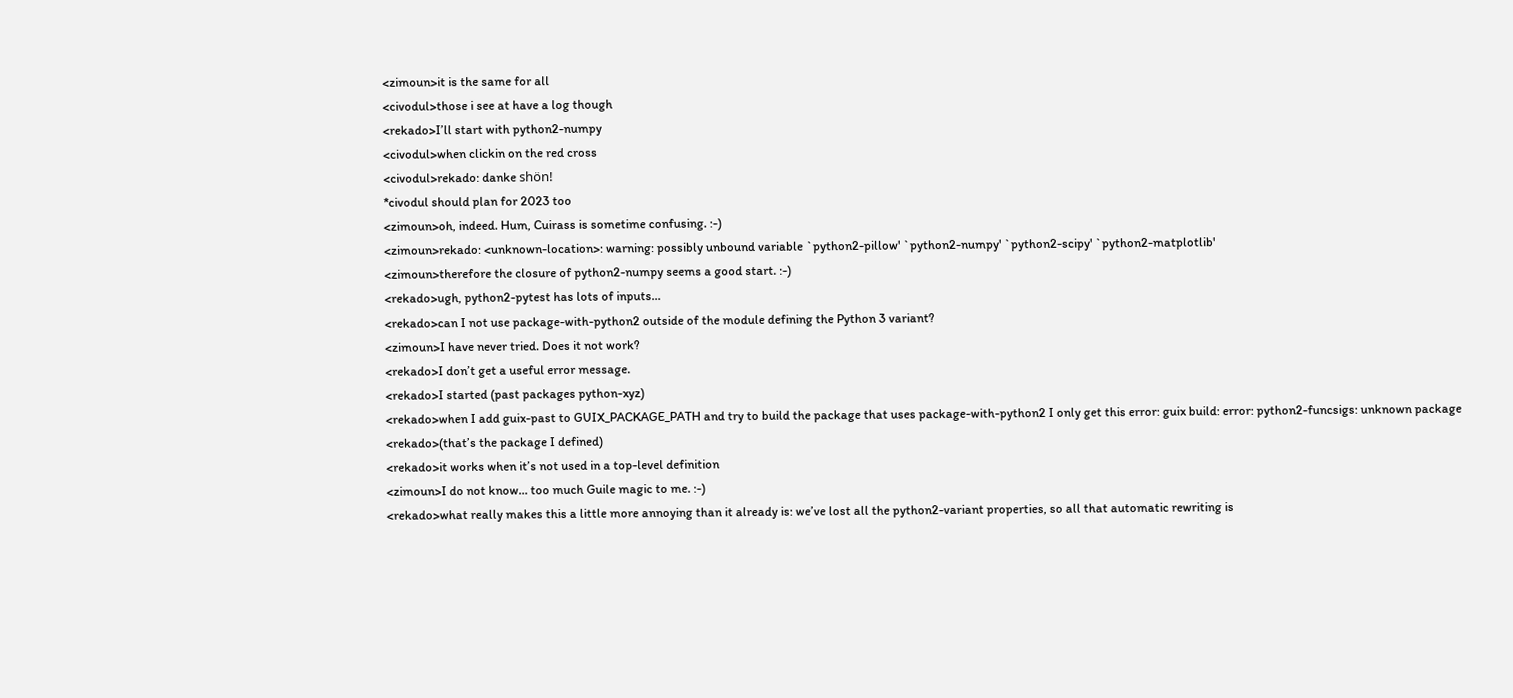<zimoun>it is the same for all
<civodul>those i see at have a log though
<rekado>I’ll start with python2-numpy
<civodul>when clickin on the red cross
<civodul>rekado: danke shön!
*civodul should plan for 2023 too
<zimoun>oh, indeed. Hum, Cuirass is sometime confusing. :-)
<zimoun>rekado: <unknown-location>: warning: possibly unbound variable `python2-pillow' `python2-numpy' `python2-scipy' `python2-matplotlib'
<zimoun>therefore the closure of python2-numpy seems a good start. :-)
<rekado>ugh, python2-pytest has lots of inputs…
<rekado>can I not use package-with-python2 outside of the module defining the Python 3 variant?
<zimoun>I have never tried. Does it not work?
<rekado>I don’t get a useful error message.
<rekado>I started (past packages python-xyz)
<rekado>when I add guix-past to GUIX_PACKAGE_PATH and try to build the package that uses package-with-python2 I only get this error: guix build: error: python2-funcsigs: unknown package
<rekado>(that’s the package I defined)
<rekado>it works when it’s not used in a top-level definition
<zimoun>I do not know… too much Guile magic to me. :-)
<rekado>what really makes this a little more annoying than it already is: we’ve lost all the python2-variant properties, so all that automatic rewriting is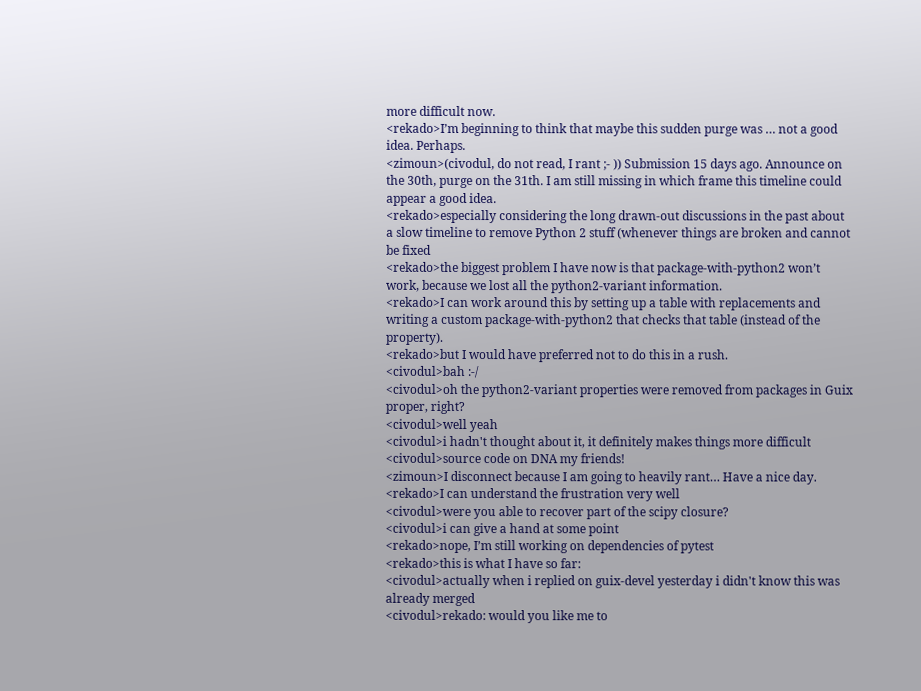more difficult now.
<rekado>I’m beginning to think that maybe this sudden purge was … not a good idea. Perhaps.
<zimoun>(civodul, do not read, I rant ;- )) Submission 15 days ago. Announce on the 30th, purge on the 31th. I am still missing in which frame this timeline could appear a good idea.
<rekado>especially considering the long drawn-out discussions in the past about a slow timeline to remove Python 2 stuff (whenever things are broken and cannot be fixed
<rekado>the biggest problem I have now is that package-with-python2 won’t work, because we lost all the python2-variant information.
<rekado>I can work around this by setting up a table with replacements and writing a custom package-with-python2 that checks that table (instead of the property).
<rekado>but I would have preferred not to do this in a rush.
<civodul>bah :-/
<civodul>oh the python2-variant properties were removed from packages in Guix proper, right?
<civodul>well yeah
<civodul>i hadn't thought about it, it definitely makes things more difficult
<civodul>source code on DNA my friends!
<zimoun>I disconnect because I am going to heavily rant… Have a nice day.
<rekado>I can understand the frustration very well
<civodul>were you able to recover part of the scipy closure?
<civodul>i can give a hand at some point
<rekado>nope, I’m still working on dependencies of pytest
<rekado>this is what I have so far:
<civodul>actually when i replied on guix-devel yesterday i didn't know this was already merged
<civodul>rekado: would you like me to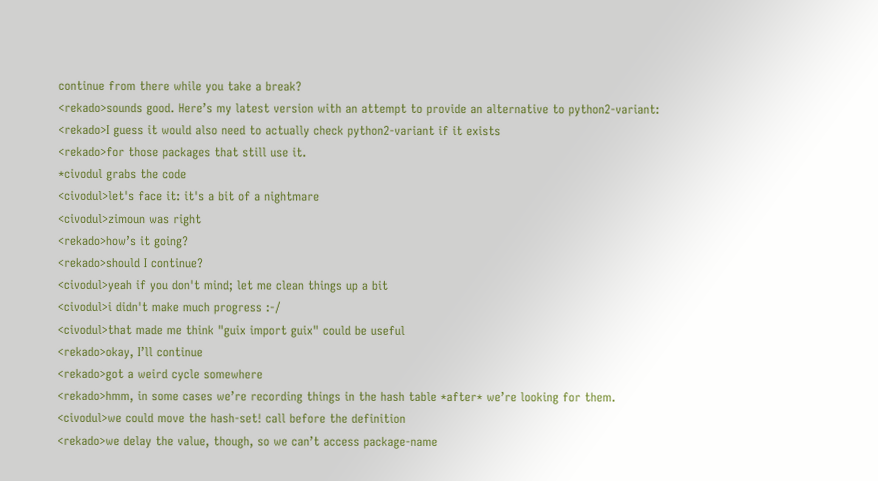continue from there while you take a break?
<rekado>sounds good. Here’s my latest version with an attempt to provide an alternative to python2-variant:
<rekado>I guess it would also need to actually check python2-variant if it exists
<rekado>for those packages that still use it.
*civodul grabs the code
<civodul>let's face it: it's a bit of a nightmare
<civodul>zimoun was right
<rekado>how’s it going?
<rekado>should I continue?
<civodul>yeah if you don't mind; let me clean things up a bit
<civodul>i didn't make much progress :-/
<civodul>that made me think "guix import guix" could be useful
<rekado>okay, I’ll continue
<rekado>got a weird cycle somewhere
<rekado>hmm, in some cases we’re recording things in the hash table *after* we’re looking for them.
<civodul>we could move the hash-set! call before the definition
<rekado>we delay the value, though, so we can’t access package-name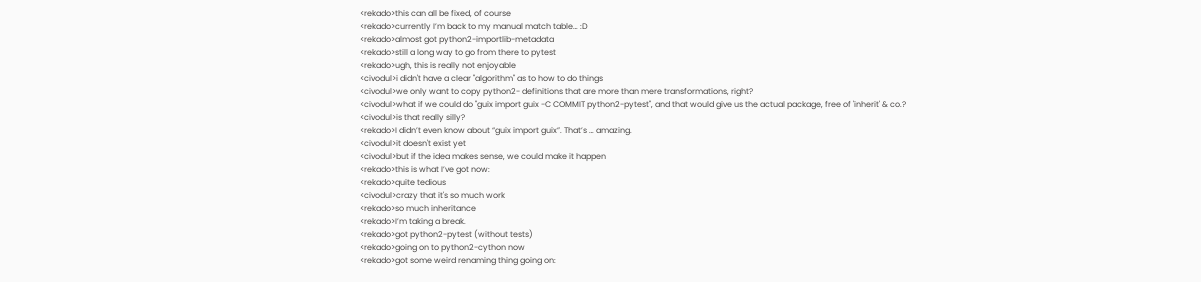<rekado>this can all be fixed, of course
<rekado>currently I’m back to my manual match table… :D
<rekado>almost got python2-importlib-metadata
<rekado>still a long way to go from there to pytest
<rekado>ugh, this is really not enjoyable
<civodul>i didn't have a clear "algorithm" as to how to do things
<civodul>we only want to copy python2- definitions that are more than mere transformations, right?
<civodul>what if we could do "guix import guix -C COMMIT python2-pytest", and that would give us the actual package, free of 'inherit' & co.?
<civodul>is that really silly?
<rekado>I didn’t even know about “guix import guix”. That’s … amazing.
<civodul>it doesn't exist yet
<civodul>but if the idea makes sense, we could make it happen
<rekado>this is what I’ve got now:
<rekado>quite tedious
<civodul>crazy that it's so much work
<rekado>so much inheritance
<rekado>I’m taking a break.
<rekado>got python2-pytest (without tests)
<rekado>going on to python2-cython now
<rekado>got some weird renaming thing going on: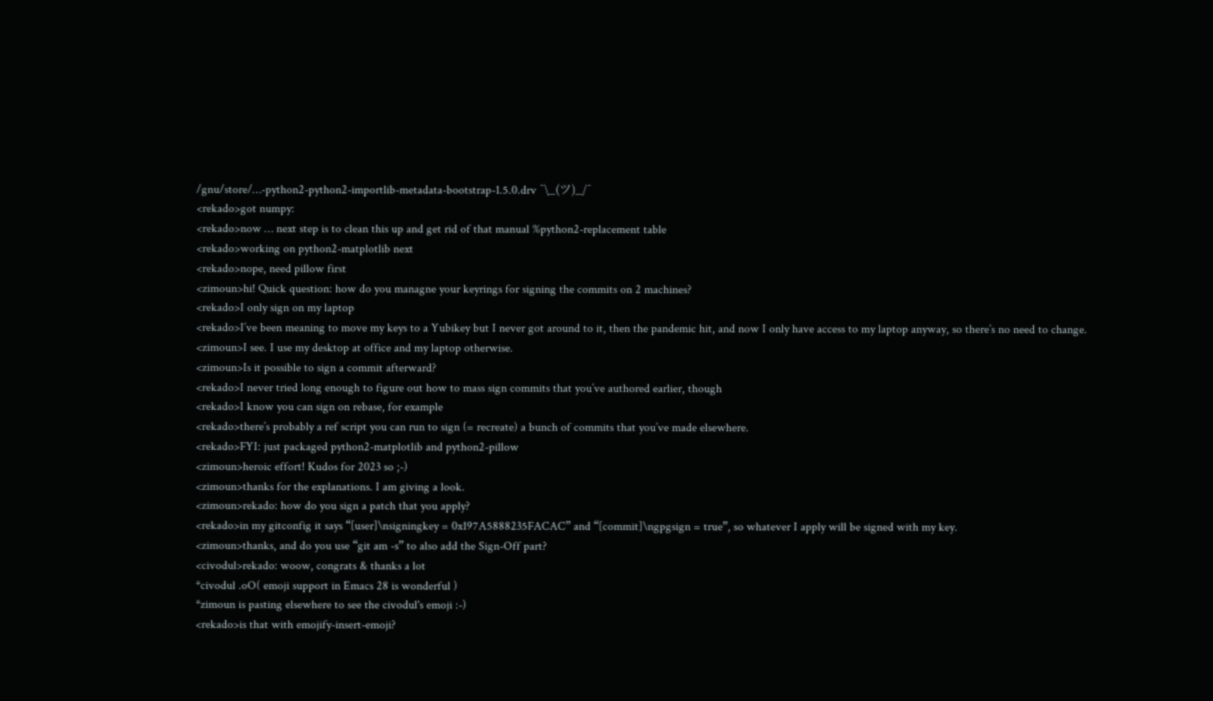/gnu/store/…-python2-python2-importlib-metadata-bootstrap-1.5.0.drv ¯\_(ツ)_/¯
<rekado>got numpy:
<rekado>now … next step is to clean this up and get rid of that manual %python2-replacement table
<rekado>working on python2-matplotlib next
<rekado>nope, need pillow first
<zimoun>hi! Quick question: how do you managne your keyrings for signing the commits on 2 machines?
<rekado>I only sign on my laptop
<rekado>I’ve been meaning to move my keys to a Yubikey but I never got around to it, then the pandemic hit, and now I only have access to my laptop anyway, so there’s no need to change.
<zimoun>I see. I use my desktop at office and my laptop otherwise.
<zimoun>Is it possible to sign a commit afterward?
<rekado>I never tried long enough to figure out how to mass sign commits that you’ve authored earlier, though
<rekado>I know you can sign on rebase, for example
<rekado>there’s probably a ref script you can run to sign (= recreate) a bunch of commits that you’ve made elsewhere.
<rekado>FYI: just packaged python2-matplotlib and python2-pillow
<zimoun>heroic effort! Kudos for 2023 so ;-)
<zimoun>thanks for the explanations. I am giving a look.
<zimoun>rekado: how do you sign a patch that you apply?
<rekado>in my gitconfig it says “[user]\nsigningkey = 0x197A5888235FACAC” and “[commit]\ngpgsign = true”, so whatever I apply will be signed with my key.
<zimoun>thanks, and do you use “git am -s” to also add the Sign-Off part?
<civodul>rekado: woow, congrats & thanks a lot
*civodul .oO( emoji support in Emacs 28 is wonderful )
*zimoun is pasting elsewhere to see the civodul's emoji :-)
<rekado>is that with emojify-insert-emoji?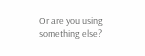Or are you using something else?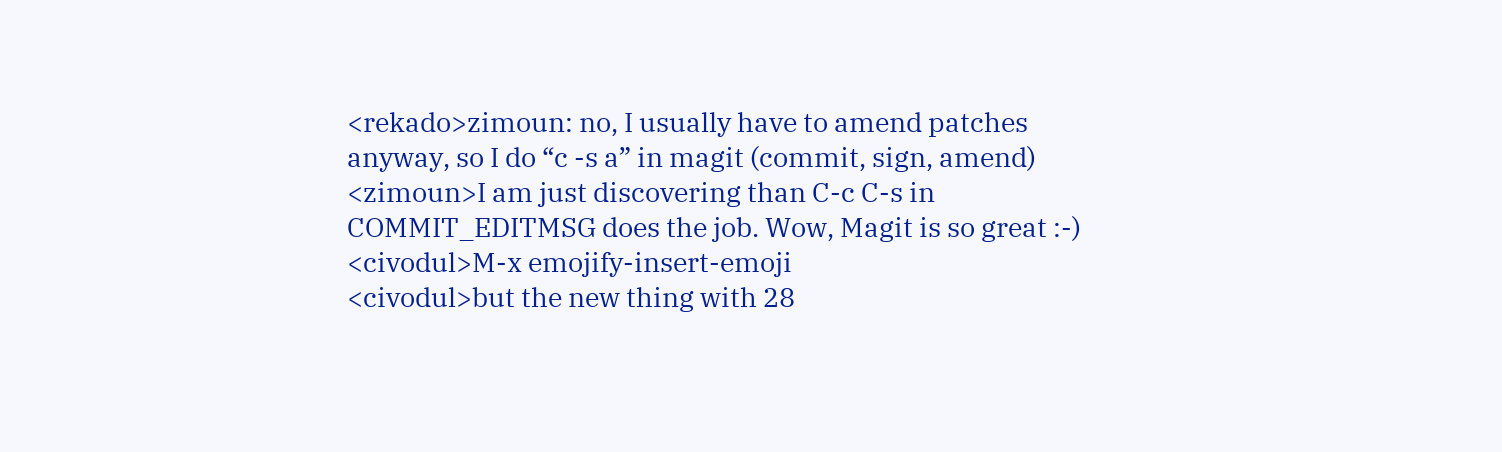<rekado>zimoun: no, I usually have to amend patches anyway, so I do “c -s a” in magit (commit, sign, amend)
<zimoun>I am just discovering than C-c C-s in COMMIT_EDITMSG does the job. Wow, Magit is so great :-)
<civodul>M-x emojify-insert-emoji
<civodul>but the new thing with 28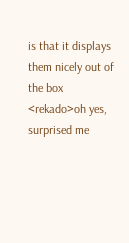is that it displays them nicely out of the box
<rekado>oh yes, surprised me